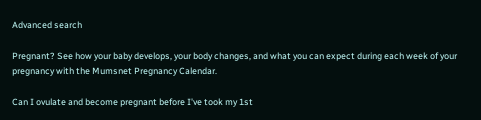Advanced search

Pregnant? See how your baby develops, your body changes, and what you can expect during each week of your pregnancy with the Mumsnet Pregnancy Calendar.

Can I ovulate and become pregnant before I've took my 1st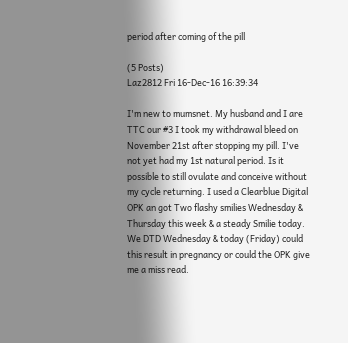period after coming of the pill

(5 Posts)
Laz2812 Fri 16-Dec-16 16:39:34

I'm new to mumsnet. My husband and I are TTC our #3 I took my withdrawal bleed on November 21st after stopping my pill. I've not yet had my 1st natural period. Is it possible to still ovulate and conceive without my cycle returning. I used a Clearblue Digital OPK an got Two flashy smilies Wednesday & Thursday this week & a steady Smilie today. We DTD Wednesday & today (Friday) could this result in pregnancy or could the OPK give me a miss read.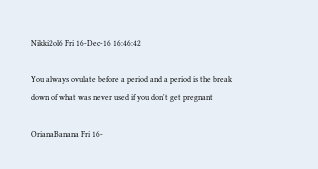Nikki2ol6 Fri 16-Dec-16 16:46:42

You always ovulate before a period and a period is the break down of what was never used if you don't get pregnant

OrianaBanana Fri 16-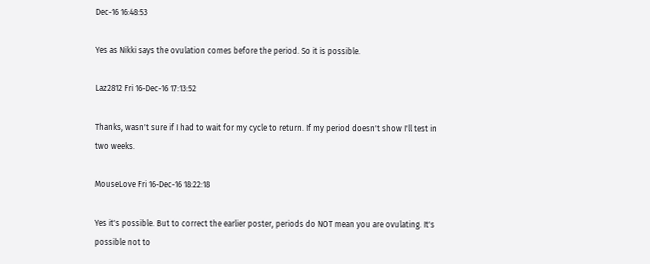Dec-16 16:48:53

Yes as Nikki says the ovulation comes before the period. So it is possible.

Laz2812 Fri 16-Dec-16 17:13:52

Thanks, wasn't sure if I had to wait for my cycle to return. If my period doesn't show I'll test in two weeks.

MouseLove Fri 16-Dec-16 18:22:18

Yes it's possible. But to correct the earlier poster, periods do NOT mean you are ovulating. It's possible not to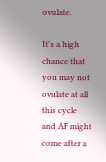ovulate.

It's a high chance that you may not ovulate at all this cycle and AF might come after a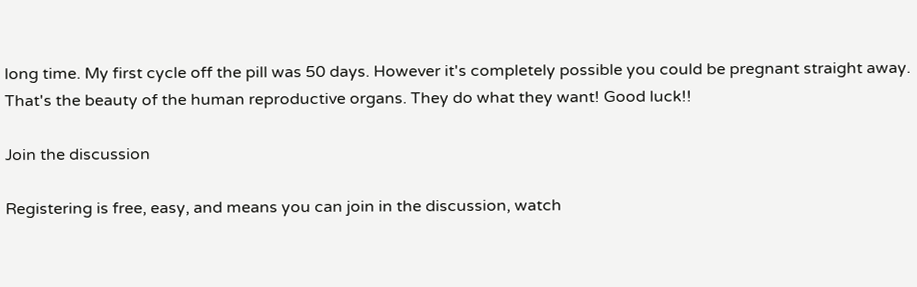long time. My first cycle off the pill was 50 days. However it's completely possible you could be pregnant straight away. That's the beauty of the human reproductive organs. They do what they want! Good luck!!

Join the discussion

Registering is free, easy, and means you can join in the discussion, watch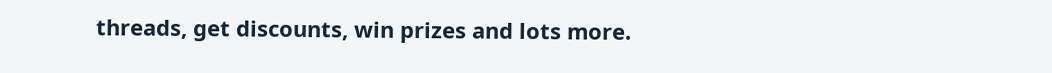threads, get discounts, win prizes and lots more.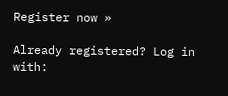Register now »

Already registered? Log in with: